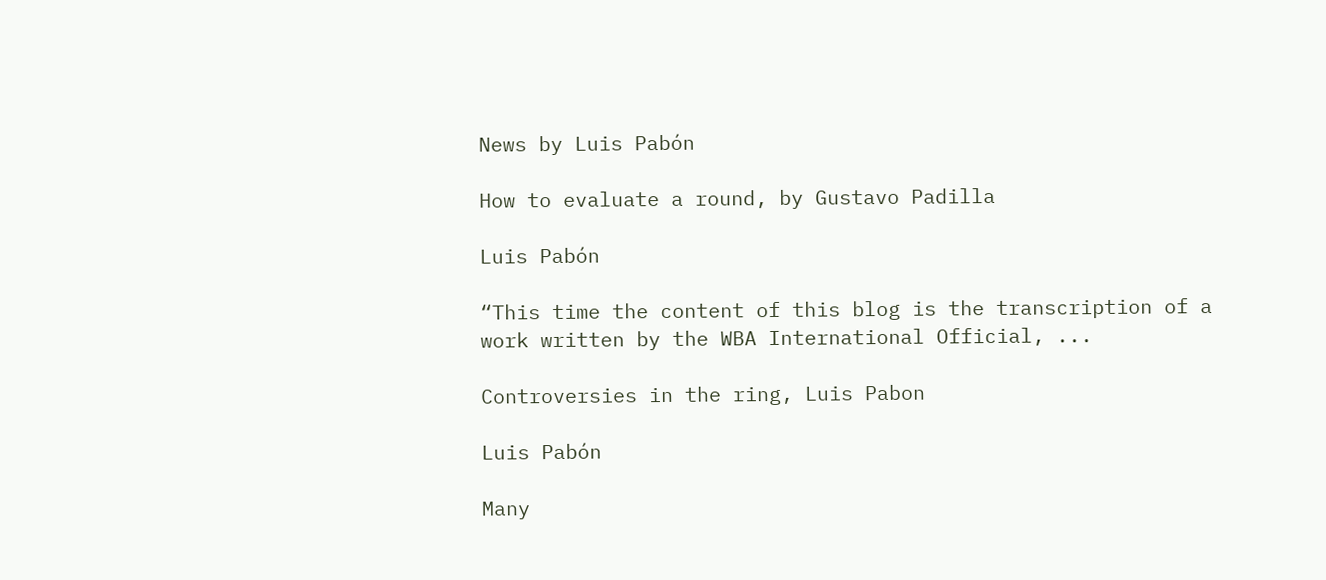News by Luis Pabón

How to evaluate a round, by Gustavo Padilla

Luis Pabón

“This time the content of this blog is the transcription of a work written by the WBA International Official, ...

Controversies in the ring, Luis Pabon

Luis Pabón

Many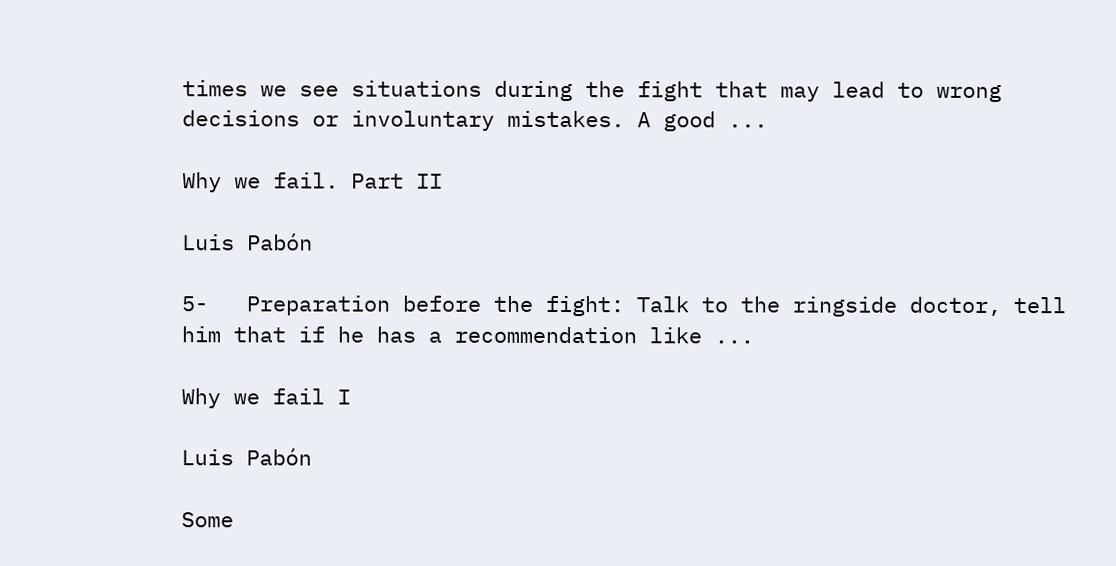times we see situations during the fight that may lead to wrong decisions or involuntary mistakes. A good ...

Why we fail. Part II

Luis Pabón

5-   Preparation before the fight: Talk to the ringside doctor, tell him that if he has a recommendation like ...

Why we fail I

Luis Pabón

Some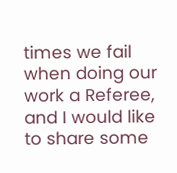times we fail when doing our work a Referee, and I would like to share some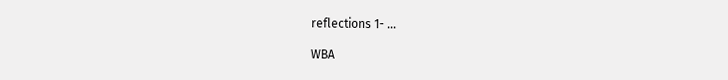reflections 1- ...

WBA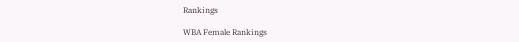Rankings

WBA Female Rankings